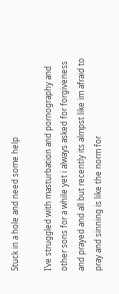Stuck in a hole and need some help

I’ve struggled with masturbation and pornography and other sons for a while yet i always asked for forgiveness and prayed and all but recently its almpst like im afraid to pray and sinning is like the norm for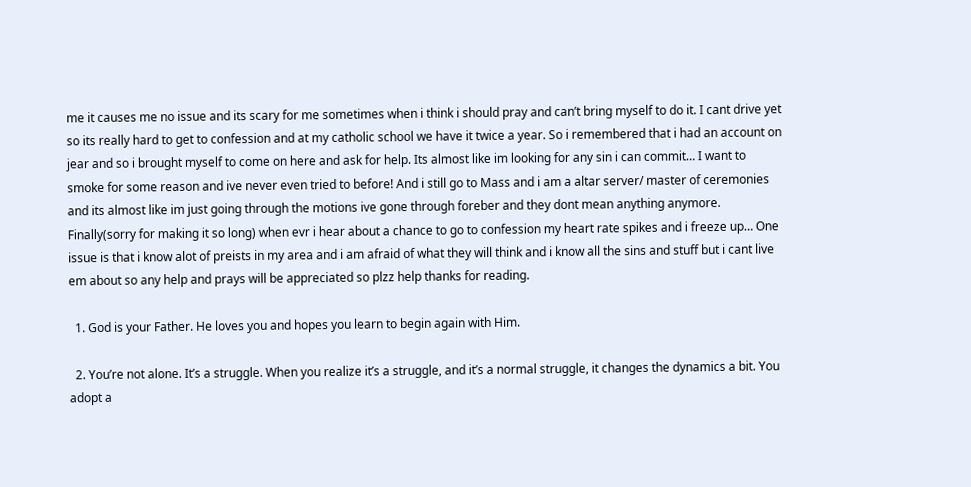me it causes me no issue and its scary for me sometimes when i think i should pray and can’t bring myself to do it. I cant drive yet so its really hard to get to confession and at my catholic school we have it twice a year. So i remembered that i had an account on jear and so i brought myself to come on here and ask for help. Its almost like im looking for any sin i can commit… I want to smoke for some reason and ive never even tried to before! And i still go to Mass and i am a altar server/ master of ceremonies and its almost like im just going through the motions ive gone through foreber and they dont mean anything anymore. Finally(sorry for making it so long) when evr i hear about a chance to go to confession my heart rate spikes and i freeze up… One issue is that i know alot of preists in my area and i am afraid of what they will think and i know all the sins and stuff but i cant live em about so any help and prays will be appreciated so plzz help thanks for reading.

  1. God is your Father. He loves you and hopes you learn to begin again with Him.

  2. You’re not alone. It’s a struggle. When you realize it’s a struggle, and it’s a normal struggle, it changes the dynamics a bit. You adopt a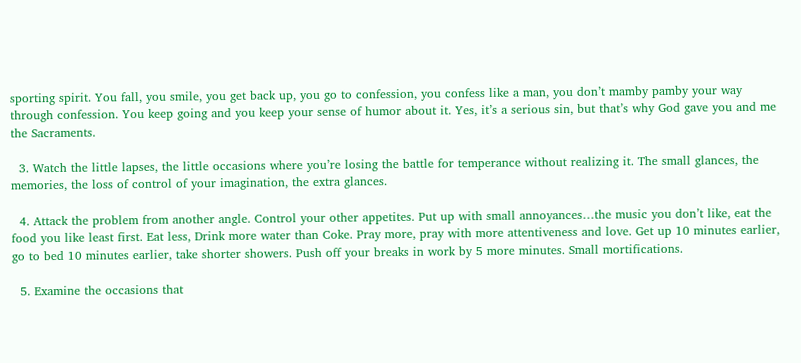sporting spirit. You fall, you smile, you get back up, you go to confession, you confess like a man, you don’t mamby pamby your way through confession. You keep going and you keep your sense of humor about it. Yes, it’s a serious sin, but that’s why God gave you and me the Sacraments.

  3. Watch the little lapses, the little occasions where you’re losing the battle for temperance without realizing it. The small glances, the memories, the loss of control of your imagination, the extra glances.

  4. Attack the problem from another angle. Control your other appetites. Put up with small annoyances…the music you don’t like, eat the food you like least first. Eat less, Drink more water than Coke. Pray more, pray with more attentiveness and love. Get up 10 minutes earlier, go to bed 10 minutes earlier, take shorter showers. Push off your breaks in work by 5 more minutes. Small mortifications.

  5. Examine the occasions that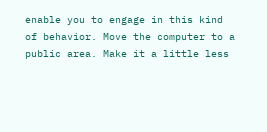enable you to engage in this kind of behavior. Move the computer to a public area. Make it a little less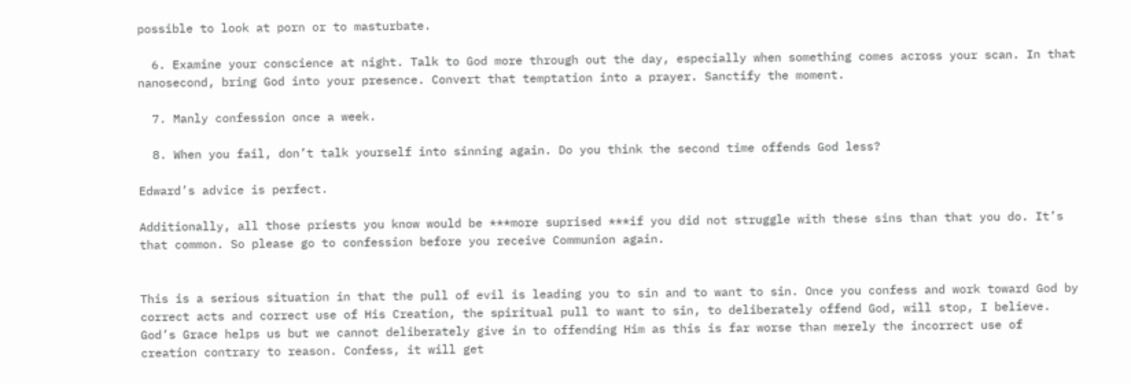possible to look at porn or to masturbate.

  6. Examine your conscience at night. Talk to God more through out the day, especially when something comes across your scan. In that nanosecond, bring God into your presence. Convert that temptation into a prayer. Sanctify the moment.

  7. Manly confession once a week.

  8. When you fail, don’t talk yourself into sinning again. Do you think the second time offends God less?

Edward’s advice is perfect.

Additionally, all those priests you know would be ***more suprised ***if you did not struggle with these sins than that you do. It’s that common. So please go to confession before you receive Communion again.


This is a serious situation in that the pull of evil is leading you to sin and to want to sin. Once you confess and work toward God by correct acts and correct use of His Creation, the spiritual pull to want to sin, to deliberately offend God, will stop, I believe. God’s Grace helps us but we cannot deliberately give in to offending Him as this is far worse than merely the incorrect use of creation contrary to reason. Confess, it will get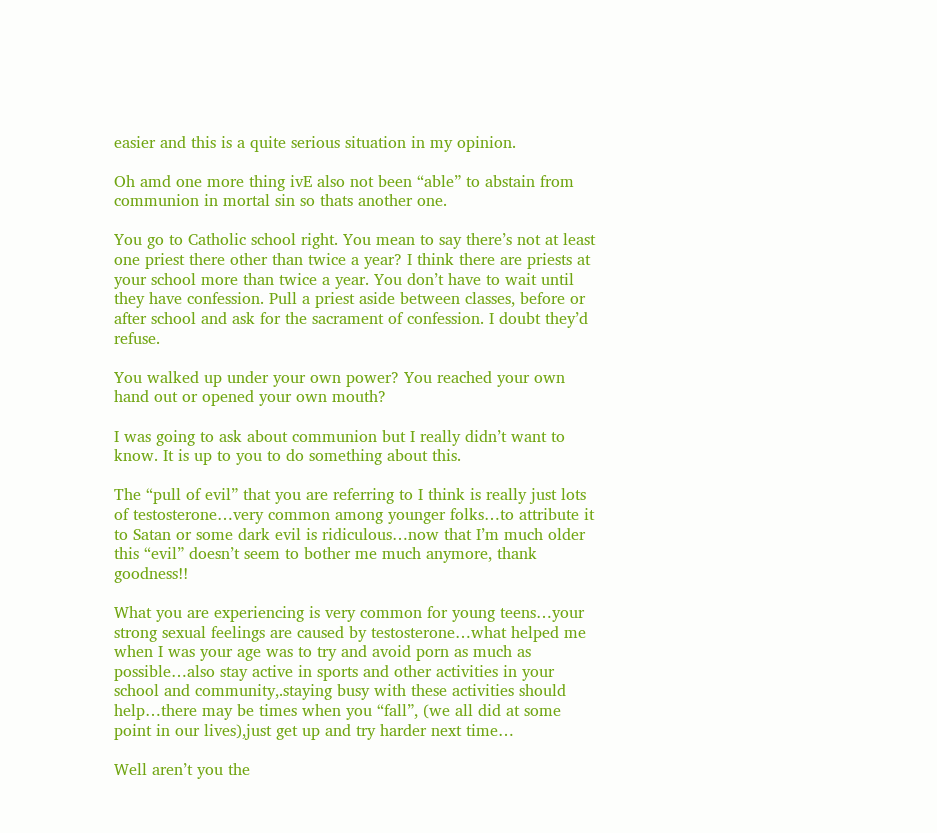easier and this is a quite serious situation in my opinion.

Oh amd one more thing ivE also not been “able” to abstain from communion in mortal sin so thats another one.

You go to Catholic school right. You mean to say there’s not at least one priest there other than twice a year? I think there are priests at your school more than twice a year. You don’t have to wait until they have confession. Pull a priest aside between classes, before or after school and ask for the sacrament of confession. I doubt they’d refuse.

You walked up under your own power? You reached your own hand out or opened your own mouth?

I was going to ask about communion but I really didn’t want to know. It is up to you to do something about this.

The “pull of evil” that you are referring to I think is really just lots of testosterone…very common among younger folks…to attribute it to Satan or some dark evil is ridiculous…now that I’m much older this “evil” doesn’t seem to bother me much anymore, thank goodness!!

What you are experiencing is very common for young teens…your strong sexual feelings are caused by testosterone…what helped me when I was your age was to try and avoid porn as much as possible…also stay active in sports and other activities in your school and community,.staying busy with these activities should help…there may be times when you “fall”, (we all did at some point in our lives),just get up and try harder next time…

Well aren’t you the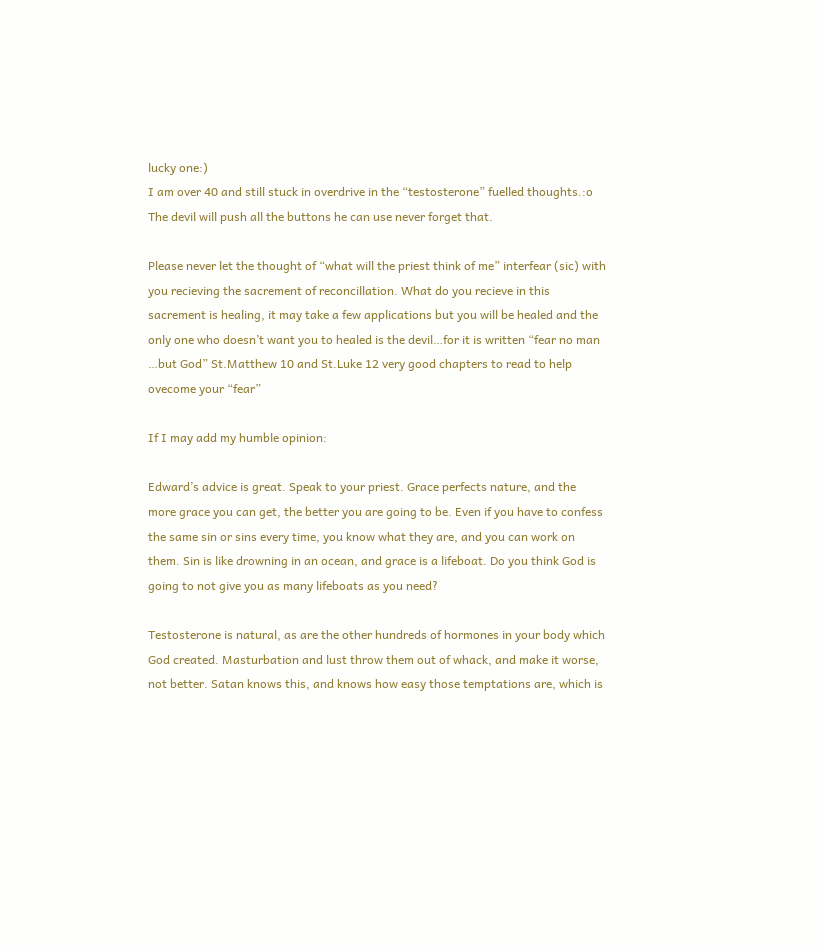lucky one:)
I am over 40 and still stuck in overdrive in the “testosterone” fuelled thoughts.:o
The devil will push all the buttons he can use never forget that.

Please never let the thought of “what will the priest think of me” interfear (sic) with you recieving the sacrement of reconcillation. What do you recieve in this sacrement is healing, it may take a few applications but you will be healed and the only one who doesn’t want you to healed is the devil…for it is written “fear no man …but God” St.Matthew 10 and St.Luke 12 very good chapters to read to help ovecome your “fear”

If I may add my humble opinion:

Edward’s advice is great. Speak to your priest. Grace perfects nature, and the more grace you can get, the better you are going to be. Even if you have to confess the same sin or sins every time, you know what they are, and you can work on them. Sin is like drowning in an ocean, and grace is a lifeboat. Do you think God is going to not give you as many lifeboats as you need?

Testosterone is natural, as are the other hundreds of hormones in your body which God created. Masturbation and lust throw them out of whack, and make it worse, not better. Satan knows this, and knows how easy those temptations are, which is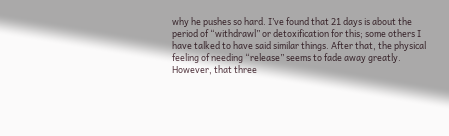why he pushes so hard. I’ve found that 21 days is about the period of “withdrawl” or detoxification for this; some others I have talked to have said similar things. After that, the physical feeling of needing “release” seems to fade away greatly. However, that three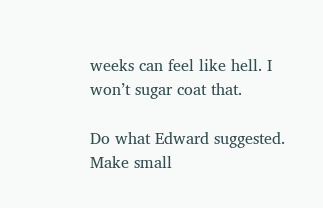weeks can feel like hell. I won’t sugar coat that.

Do what Edward suggested. Make small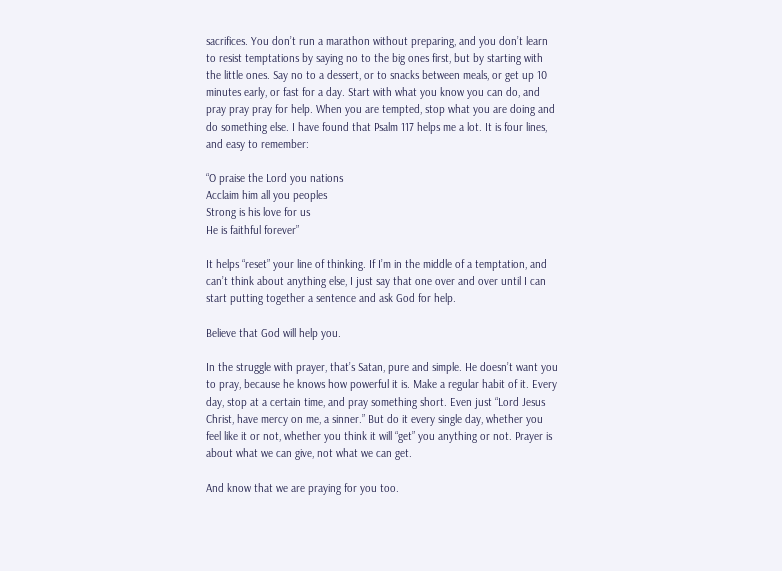sacrifices. You don’t run a marathon without preparing, and you don’t learn to resist temptations by saying no to the big ones first, but by starting with the little ones. Say no to a dessert, or to snacks between meals, or get up 10 minutes early, or fast for a day. Start with what you know you can do, and pray pray pray for help. When you are tempted, stop what you are doing and do something else. I have found that Psalm 117 helps me a lot. It is four lines, and easy to remember:

“O praise the Lord you nations
Acclaim him all you peoples
Strong is his love for us
He is faithful forever”

It helps “reset” your line of thinking. If I’m in the middle of a temptation, and can’t think about anything else, I just say that one over and over until I can start putting together a sentence and ask God for help.

Believe that God will help you.

In the struggle with prayer, that’s Satan, pure and simple. He doesn’t want you to pray, because he knows how powerful it is. Make a regular habit of it. Every day, stop at a certain time, and pray something short. Even just “Lord Jesus Christ, have mercy on me, a sinner.” But do it every single day, whether you feel like it or not, whether you think it will “get” you anything or not. Prayer is about what we can give, not what we can get.

And know that we are praying for you too.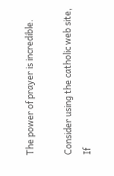The power of prayer is incredible.

Consider using the catholic web site, If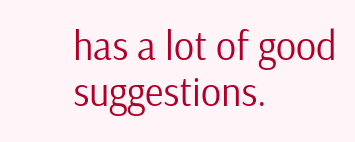has a lot of good suggestions.